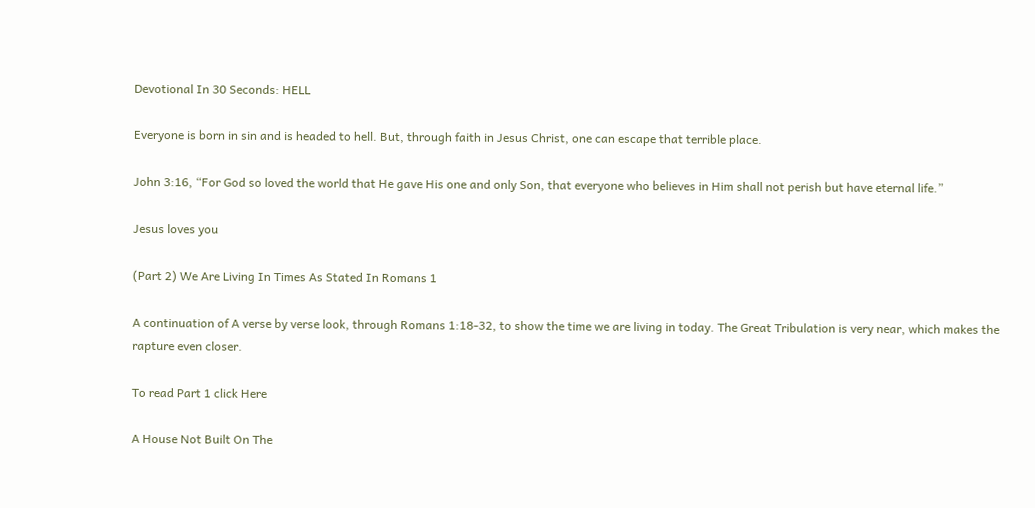Devotional In 30 Seconds: HELL

Everyone is born in sin and is headed to hell. But, through faith in Jesus Christ, one can escape that terrible place.

John 3:16, “For God so loved the world that He gave His one and only Son, that everyone who believes in Him shall not perish but have eternal life.”

Jesus loves you

(Part 2) We Are Living In Times As Stated In Romans 1

A continuation of A verse by verse look, through Romans 1:18-32, to show the time we are living in today. The Great Tribulation is very near, which makes the rapture even closer.

To read Part 1 click Here

A House Not Built On The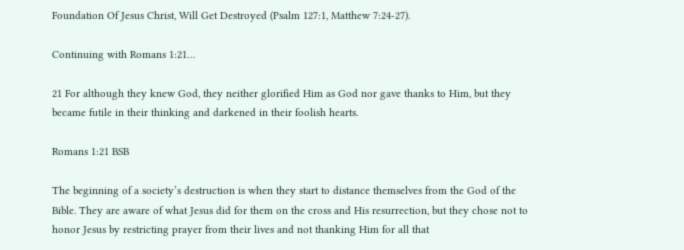Foundation Of Jesus Christ, Will Get Destroyed (Psalm 127:1, Matthew 7:24-27).

Continuing with Romans 1:21…

21 For although they knew God, they neither glorified Him as God nor gave thanks to Him, but they became futile in their thinking and darkened in their foolish hearts.

Romans 1:21 BSB

The beginning of a society’s destruction is when they start to distance themselves from the God of the Bible. They are aware of what Jesus did for them on the cross and His resurrection, but they chose not to honor Jesus by restricting prayer from their lives and not thanking Him for all that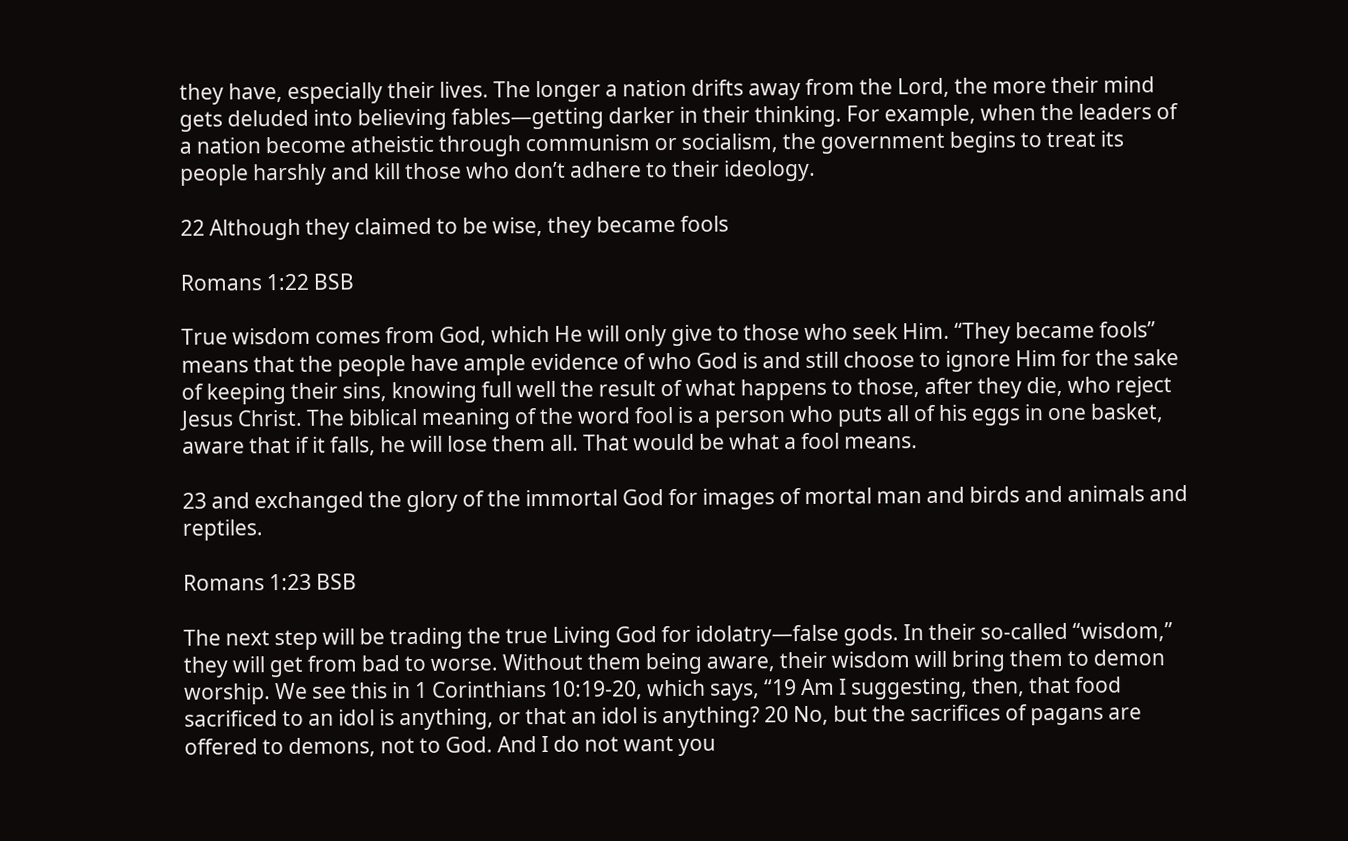they have, especially their lives. The longer a nation drifts away from the Lord, the more their mind gets deluded into believing fables—getting darker in their thinking. For example, when the leaders of a nation become atheistic through communism or socialism, the government begins to treat its people harshly and kill those who don’t adhere to their ideology.

22 Although they claimed to be wise, they became fools

Romans 1:22 BSB

True wisdom comes from God, which He will only give to those who seek Him. “They became fools” means that the people have ample evidence of who God is and still choose to ignore Him for the sake of keeping their sins, knowing full well the result of what happens to those, after they die, who reject Jesus Christ. The biblical meaning of the word fool is a person who puts all of his eggs in one basket, aware that if it falls, he will lose them all. That would be what a fool means.

23 and exchanged the glory of the immortal God for images of mortal man and birds and animals and reptiles.

Romans 1:23 BSB

The next step will be trading the true Living God for idolatry—false gods. In their so-called “wisdom,” they will get from bad to worse. Without them being aware, their wisdom will bring them to demon worship. We see this in 1 Corinthians 10:19-20, which says, “19 Am I suggesting, then, that food sacrificed to an idol is anything, or that an idol is anything? 20 No, but the sacrifices of pagans are offered to demons, not to God. And I do not want you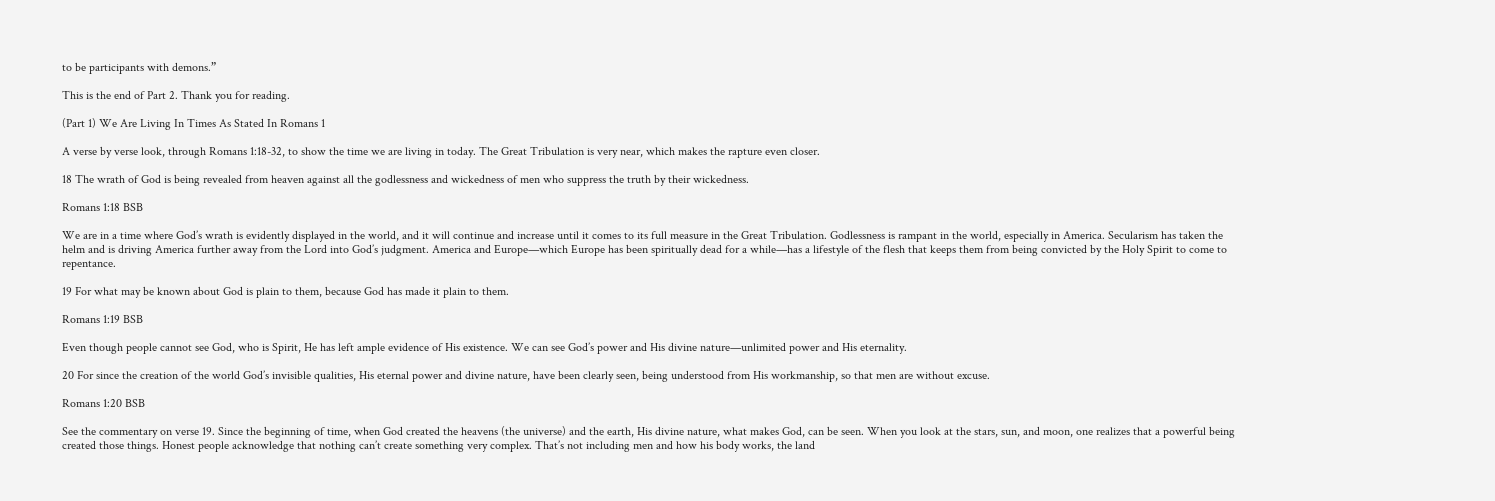to be participants with demons.”

This is the end of Part 2. Thank you for reading.

(Part 1) We Are Living In Times As Stated In Romans 1

A verse by verse look, through Romans 1:18-32, to show the time we are living in today. The Great Tribulation is very near, which makes the rapture even closer.

18 The wrath of God is being revealed from heaven against all the godlessness and wickedness of men who suppress the truth by their wickedness.

Romans 1:18 BSB

We are in a time where God’s wrath is evidently displayed in the world, and it will continue and increase until it comes to its full measure in the Great Tribulation. Godlessness is rampant in the world, especially in America. Secularism has taken the helm and is driving America further away from the Lord into God’s judgment. America and Europe—which Europe has been spiritually dead for a while—has a lifestyle of the flesh that keeps them from being convicted by the Holy Spirit to come to repentance.

19 For what may be known about God is plain to them, because God has made it plain to them.

Romans 1:19 BSB

Even though people cannot see God, who is Spirit, He has left ample evidence of His existence. We can see God’s power and His divine nature—unlimited power and His eternality.

20 For since the creation of the world God’s invisible qualities, His eternal power and divine nature, have been clearly seen, being understood from His workmanship, so that men are without excuse.

Romans 1:20 BSB

See the commentary on verse 19. Since the beginning of time, when God created the heavens (the universe) and the earth, His divine nature, what makes God, can be seen. When you look at the stars, sun, and moon, one realizes that a powerful being created those things. Honest people acknowledge that nothing can’t create something very complex. That’s not including men and how his body works, the land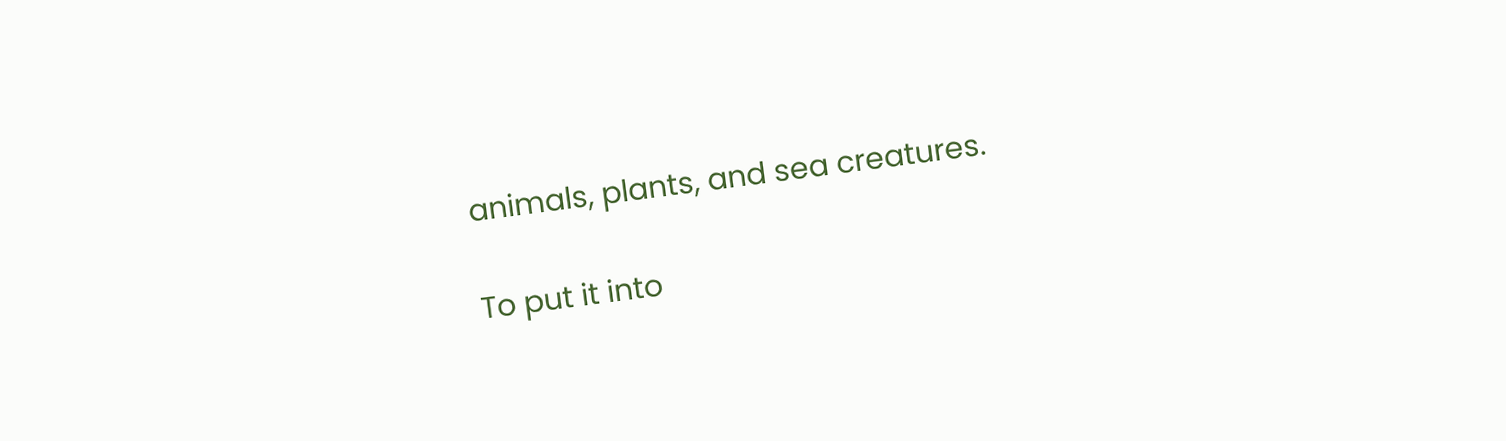animals, plants, and sea creatures.

To put it into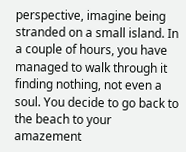perspective, imagine being stranded on a small island. In a couple of hours, you have managed to walk through it finding nothing, not even a soul. You decide to go back to the beach to your amazement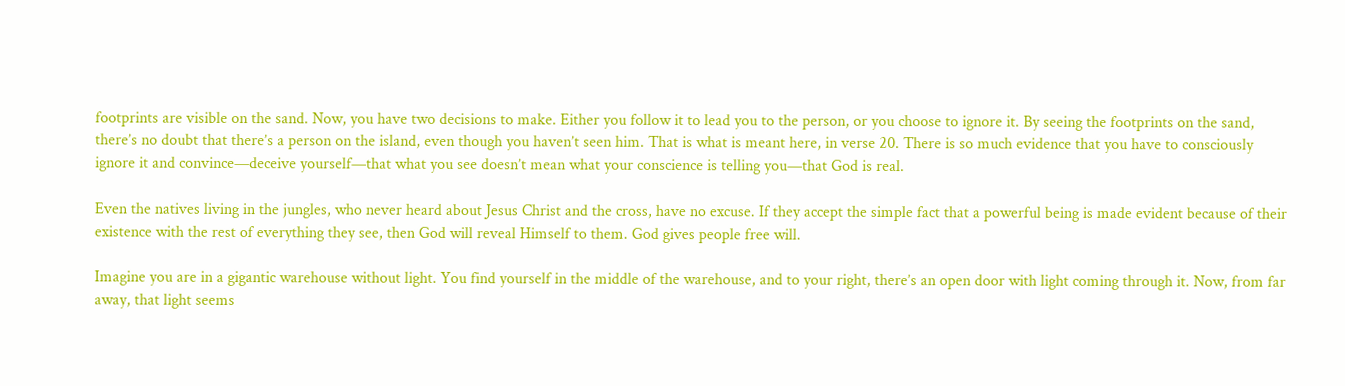footprints are visible on the sand. Now, you have two decisions to make. Either you follow it to lead you to the person, or you choose to ignore it. By seeing the footprints on the sand, there’s no doubt that there’s a person on the island, even though you haven’t seen him. That is what is meant here, in verse 20. There is so much evidence that you have to consciously ignore it and convince—deceive yourself—that what you see doesn’t mean what your conscience is telling you—that God is real.

Even the natives living in the jungles, who never heard about Jesus Christ and the cross, have no excuse. If they accept the simple fact that a powerful being is made evident because of their existence with the rest of everything they see, then God will reveal Himself to them. God gives people free will.

Imagine you are in a gigantic warehouse without light. You find yourself in the middle of the warehouse, and to your right, there’s an open door with light coming through it. Now, from far away, that light seems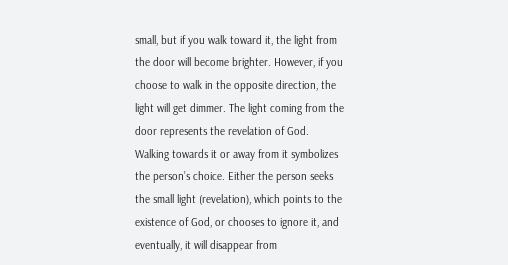small, but if you walk toward it, the light from the door will become brighter. However, if you choose to walk in the opposite direction, the light will get dimmer. The light coming from the door represents the revelation of God. Walking towards it or away from it symbolizes the person’s choice. Either the person seeks the small light (revelation), which points to the existence of God, or chooses to ignore it, and eventually, it will disappear from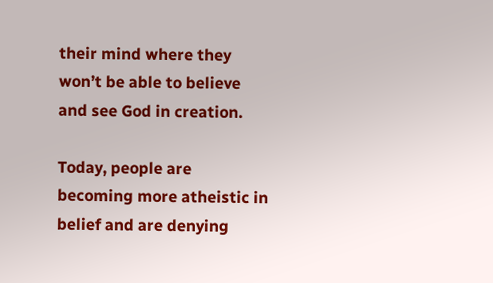their mind where they won’t be able to believe and see God in creation.

Today, people are becoming more atheistic in belief and are denying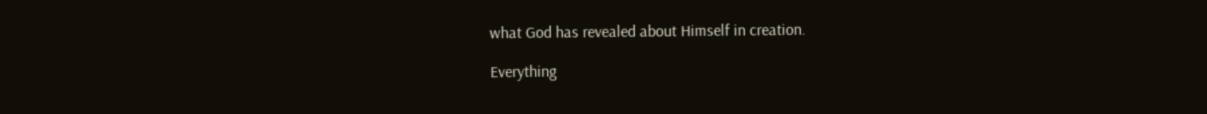what God has revealed about Himself in creation.

Everything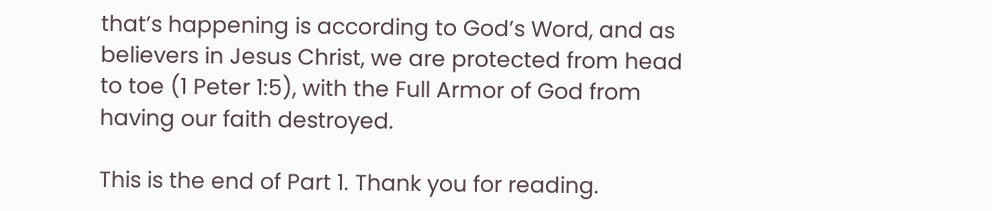that’s happening is according to God’s Word, and as believers in Jesus Christ, we are protected from head to toe (1 Peter 1:5), with the Full Armor of God from having our faith destroyed.

This is the end of Part 1. Thank you for reading.